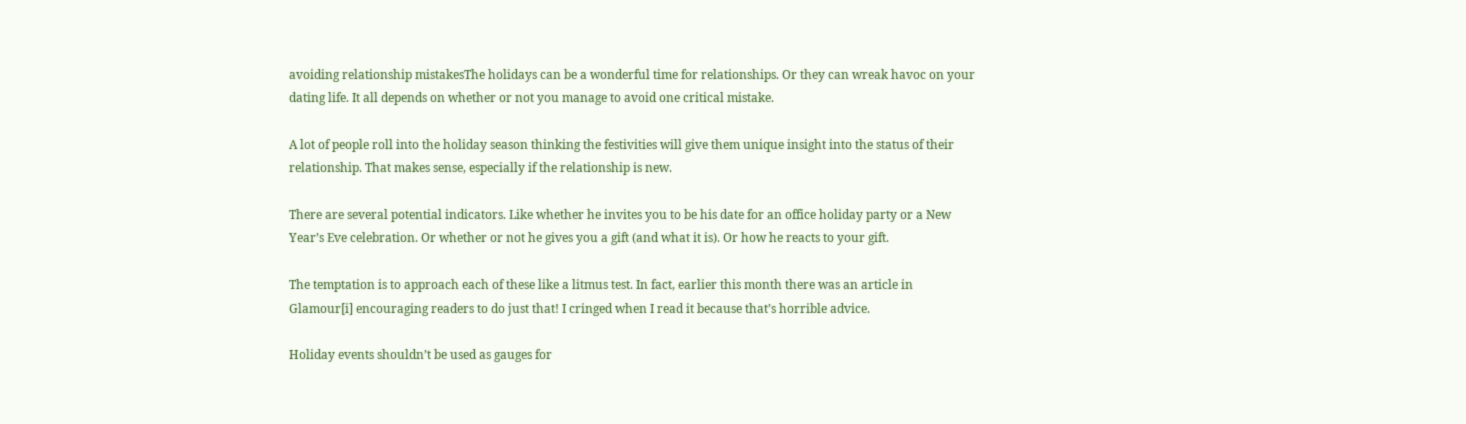avoiding relationship mistakesThe holidays can be a wonderful time for relationships. Or they can wreak havoc on your dating life. It all depends on whether or not you manage to avoid one critical mistake.

A lot of people roll into the holiday season thinking the festivities will give them unique insight into the status of their relationship. That makes sense, especially if the relationship is new.

There are several potential indicators. Like whether he invites you to be his date for an office holiday party or a New Year’s Eve celebration. Or whether or not he gives you a gift (and what it is). Or how he reacts to your gift.

The temptation is to approach each of these like a litmus test. In fact, earlier this month there was an article in Glamour[i] encouraging readers to do just that! I cringed when I read it because that’s horrible advice.

Holiday events shouldn’t be used as gauges for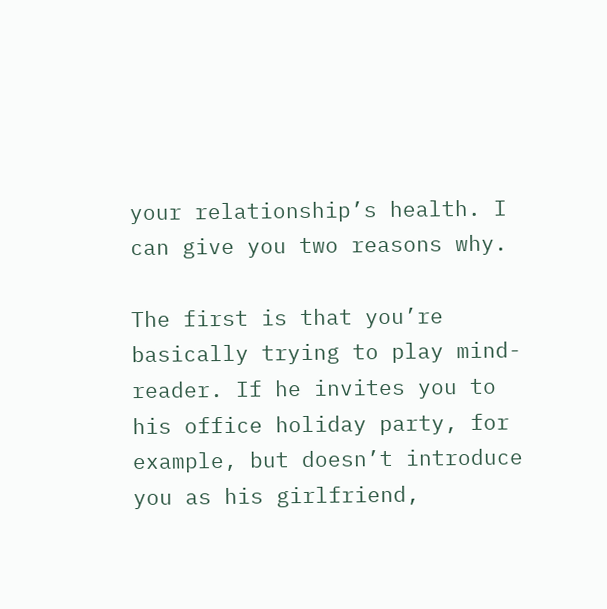your relationship’s health. I can give you two reasons why.

The first is that you’re basically trying to play mind-reader. If he invites you to his office holiday party, for example, but doesn’t introduce you as his girlfriend,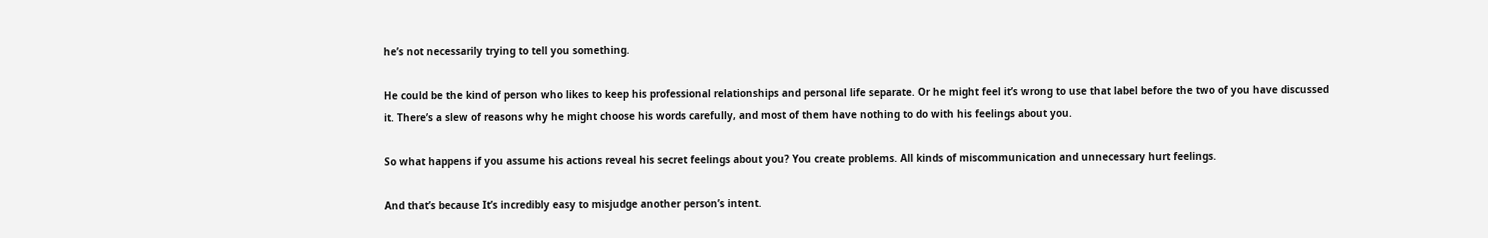he’s not necessarily trying to tell you something.

He could be the kind of person who likes to keep his professional relationships and personal life separate. Or he might feel it’s wrong to use that label before the two of you have discussed it. There’s a slew of reasons why he might choose his words carefully, and most of them have nothing to do with his feelings about you.

So what happens if you assume his actions reveal his secret feelings about you? You create problems. All kinds of miscommunication and unnecessary hurt feelings.

And that’s because It’s incredibly easy to misjudge another person’s intent.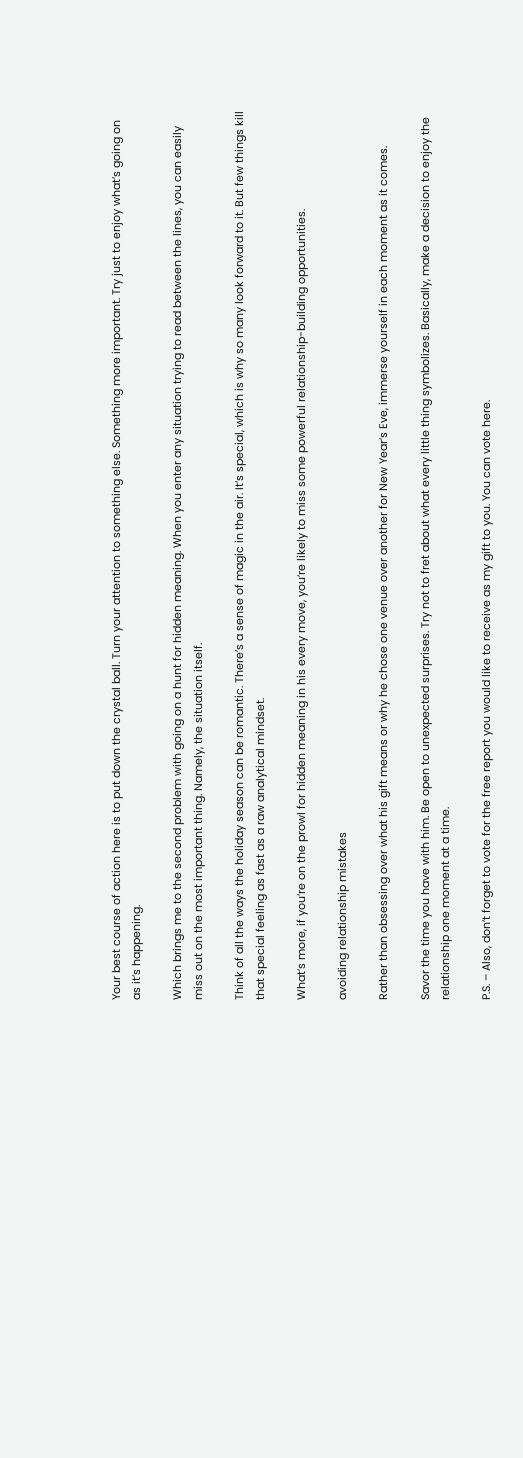Your best course of action here is to put down the crystal ball. Turn your attention to something else. Something more important. Try just to enjoy what’s going on as it’s happening.

Which brings me to the second problem with going on a hunt for hidden meaning. When you enter any situation trying to read between the lines, you can easily miss out on the most important thing. Namely, the situation itself.

Think of all the ways the holiday season can be romantic. There’s a sense of magic in the air. It’s special, which is why so many look forward to it. But few things kill that special feeling as fast as a raw analytical mindset.

What’s more, if you’re on the prowl for hidden meaning in his every move, you’re likely to miss some powerful relationship-building opportunities.

avoiding relationship mistakes

Rather than obsessing over what his gift means or why he chose one venue over another for New Year’s Eve, immerse yourself in each moment as it comes.

Savor the time you have with him. Be open to unexpected surprises. Try not to fret about what every little thing symbolizes. Basically, make a decision to enjoy the relationship one moment at a time.

P.S. – Also, don’t forget to vote for the free report you would like to receive as my gift to you. You can vote here.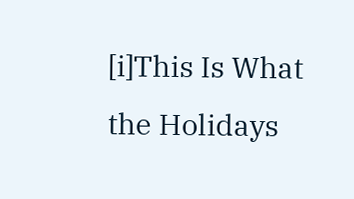[i]This Is What the Holidays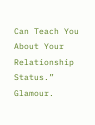Can Teach You About Your Relationship Status.” Glamour.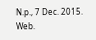N.p., 7 Dec. 2015. Web.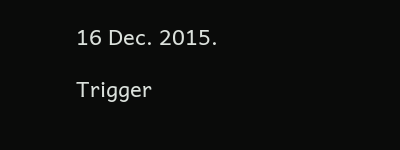16 Dec. 2015.

Trigger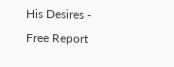His Desires - Free Report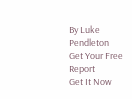By Luke Pendleton Get Your Free Report
Get It Now